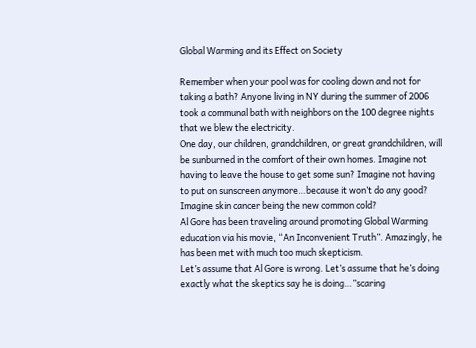Global Warming and its Effect on Society

Remember when your pool was for cooling down and not for taking a bath? Anyone living in NY during the summer of 2006 took a communal bath with neighbors on the 100 degree nights that we blew the electricity.
One day, our children, grandchildren, or great grandchildren, will be sunburned in the comfort of their own homes. Imagine not having to leave the house to get some sun? Imagine not having to put on sunscreen anymore…because it won’t do any good? Imagine skin cancer being the new common cold?
Al Gore has been traveling around promoting Global Warming education via his movie, “An Inconvenient Truth”. Amazingly, he has been met with much too much skepticism.
Let’s assume that Al Gore is wrong. Let’s assume that he’s doing exactly what the skeptics say he is doing…”scaring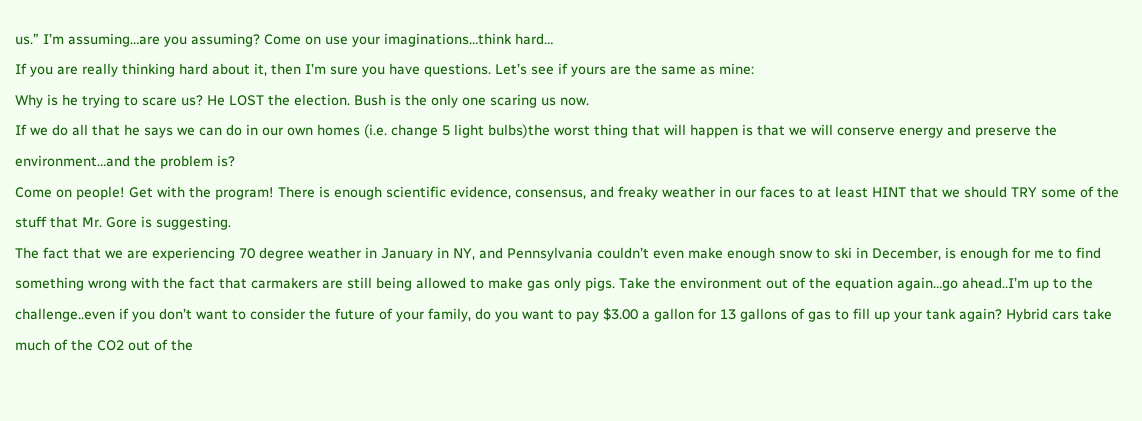us.” I’m assuming…are you assuming? Come on use your imaginations…think hard…
If you are really thinking hard about it, then I’m sure you have questions. Let’s see if yours are the same as mine:
Why is he trying to scare us? He LOST the election. Bush is the only one scaring us now.
If we do all that he says we can do in our own homes (i.e. change 5 light bulbs)the worst thing that will happen is that we will conserve energy and preserve the environment…and the problem is?
Come on people! Get with the program! There is enough scientific evidence, consensus, and freaky weather in our faces to at least HINT that we should TRY some of the stuff that Mr. Gore is suggesting.
The fact that we are experiencing 70 degree weather in January in NY, and Pennsylvania couldn’t even make enough snow to ski in December, is enough for me to find something wrong with the fact that carmakers are still being allowed to make gas only pigs. Take the environment out of the equation again…go ahead..I’m up to the challenge..even if you don’t want to consider the future of your family, do you want to pay $3.00 a gallon for 13 gallons of gas to fill up your tank again? Hybrid cars take much of the CO2 out of the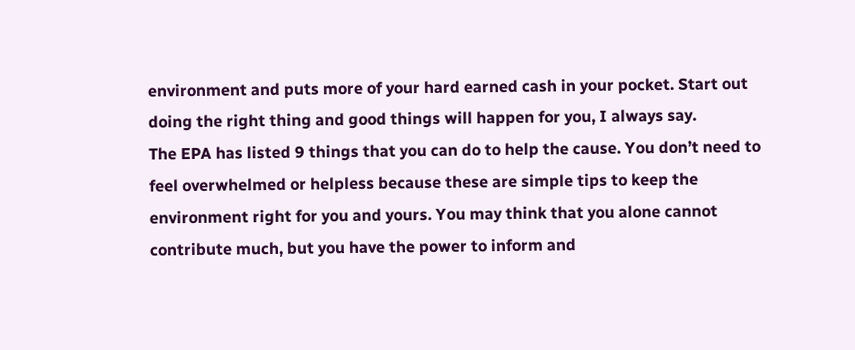environment and puts more of your hard earned cash in your pocket. Start out doing the right thing and good things will happen for you, I always say.
The EPA has listed 9 things that you can do to help the cause. You don’t need to feel overwhelmed or helpless because these are simple tips to keep the environment right for you and yours. You may think that you alone cannot contribute much, but you have the power to inform and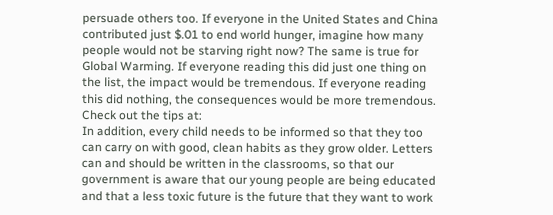persuade others too. If everyone in the United States and China contributed just $.01 to end world hunger, imagine how many people would not be starving right now? The same is true for Global Warming. If everyone reading this did just one thing on the list, the impact would be tremendous. If everyone reading this did nothing, the consequences would be more tremendous.
Check out the tips at:
In addition, every child needs to be informed so that they too can carry on with good, clean habits as they grow older. Letters can and should be written in the classrooms, so that our government is aware that our young people are being educated and that a less toxic future is the future that they want to work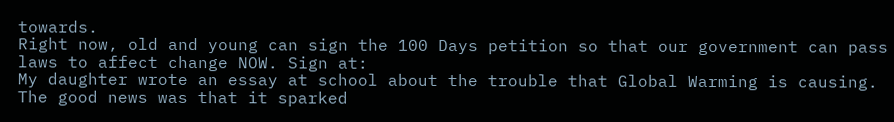towards.
Right now, old and young can sign the 100 Days petition so that our government can pass laws to affect change NOW. Sign at:
My daughter wrote an essay at school about the trouble that Global Warming is causing. The good news was that it sparked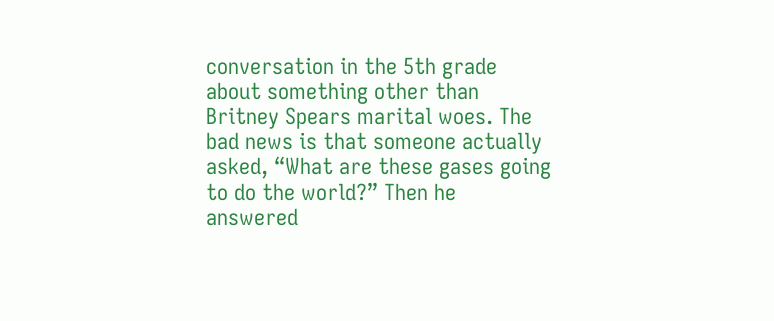conversation in the 5th grade about something other than Britney Spears marital woes. The bad news is that someone actually asked, “What are these gases going to do the world?” Then he answered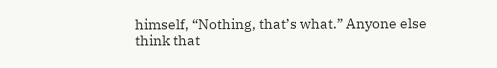himself, “Nothing, that’s what.” Anyone else think that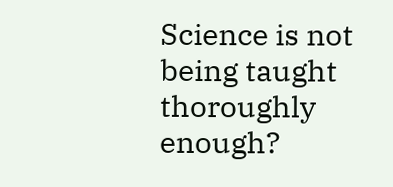Science is not being taught thoroughly enough?